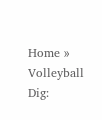Home » Volleyball Dig: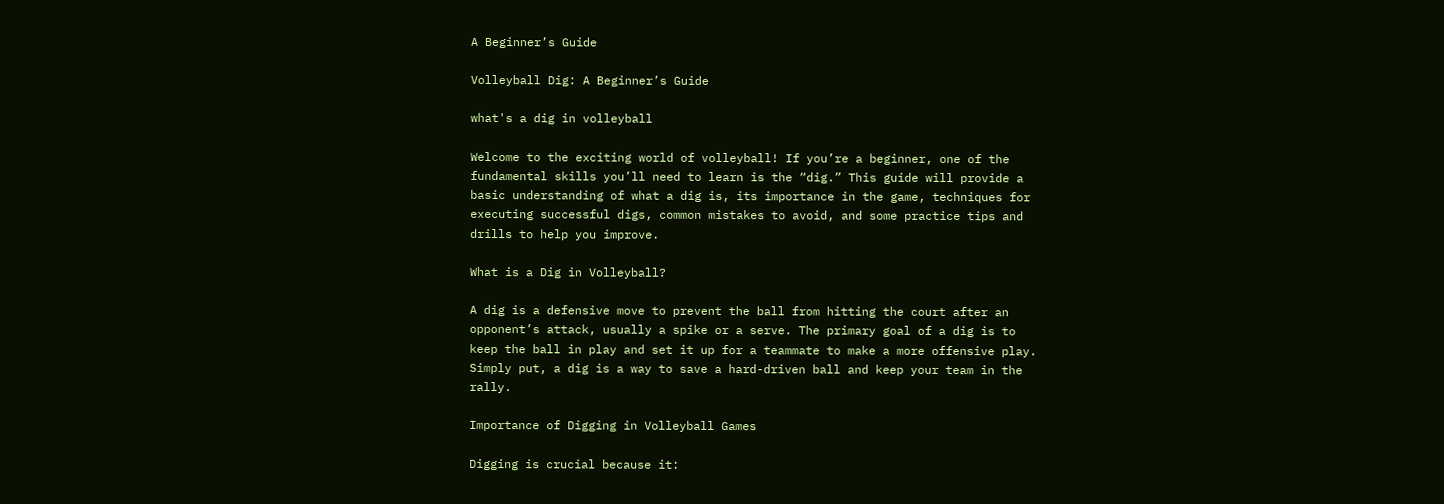A Beginner’s Guide

Volleyball Dig: A Beginner’s Guide

what's a dig in volleyball

Welcome to the exciting world of volleyball! If you’re a beginner, one of the fundamental skills you’ll need to learn is the “dig.” This guide will provide a basic understanding of what a dig is, its importance in the game, techniques for executing successful digs, common mistakes to avoid, and some practice tips and drills to help you improve.

What is a Dig in Volleyball?

A dig is a defensive move to prevent the ball from hitting the court after an opponent’s attack, usually a spike or a serve. The primary goal of a dig is to keep the ball in play and set it up for a teammate to make a more offensive play. Simply put, a dig is a way to save a hard-driven ball and keep your team in the rally.

Importance of Digging in Volleyball Games

Digging is crucial because it: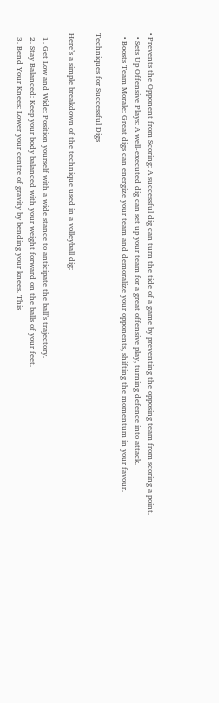• Prevents the Opponent from Scoring: A successful dig can turn the tide of a game by preventing the opposing team from scoring a point.
  • Sets Up Offensive Plays: A well-executed dig can set up your team for a great offensive play, turning defence into attack.
  • Boosts Team Morale: Great digs can energize your team and demoralize your opponents, shifting the momentum in your favour.

Techniques for Successful Digs

Here’s a simple breakdown of the technique used in a volleyball dig:

  1. Get Low and Wide: Position yourself with a wide stance to anticipate the ball’s trajectory.
  2. Stay Balanced: Keep your body balanced with your weight forward on the balls of your feet.
  3. Bend Your Knees: Lower your centre of gravity by bending your knees. This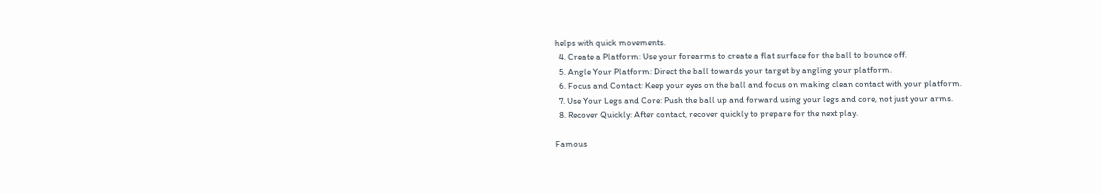helps with quick movements.
  4. Create a Platform: Use your forearms to create a flat surface for the ball to bounce off.
  5. Angle Your Platform: Direct the ball towards your target by angling your platform.
  6. Focus and Contact: Keep your eyes on the ball and focus on making clean contact with your platform.
  7. Use Your Legs and Core: Push the ball up and forward using your legs and core, not just your arms.
  8. Recover Quickly: After contact, recover quickly to prepare for the next play.

Famous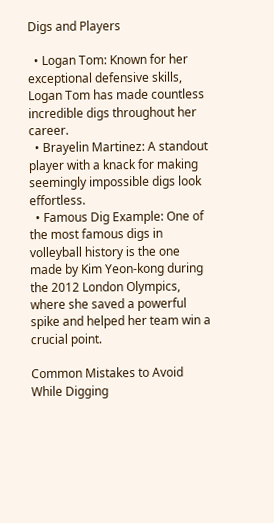Digs and Players

  • Logan Tom: Known for her exceptional defensive skills, Logan Tom has made countless incredible digs throughout her career.
  • Brayelin Martinez: A standout player with a knack for making seemingly impossible digs look effortless.
  • Famous Dig Example: One of the most famous digs in volleyball history is the one made by Kim Yeon-kong during the 2012 London Olympics, where she saved a powerful spike and helped her team win a crucial point.

Common Mistakes to Avoid While Digging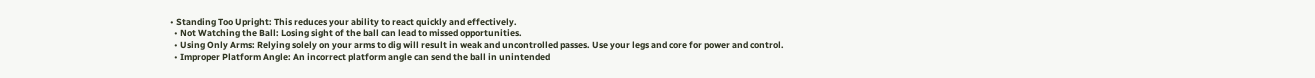• Standing Too Upright: This reduces your ability to react quickly and effectively.
  • Not Watching the Ball: Losing sight of the ball can lead to missed opportunities.
  • Using Only Arms: Relying solely on your arms to dig will result in weak and uncontrolled passes. Use your legs and core for power and control.
  • Improper Platform Angle: An incorrect platform angle can send the ball in unintended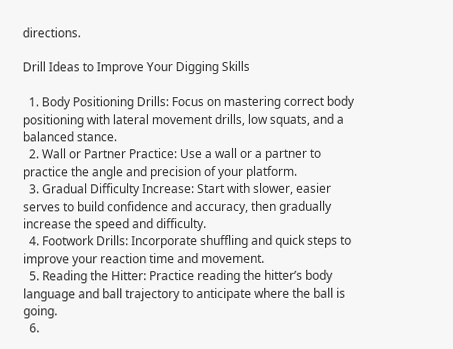directions.

Drill Ideas to Improve Your Digging Skills

  1. Body Positioning Drills: Focus on mastering correct body positioning with lateral movement drills, low squats, and a balanced stance.
  2. Wall or Partner Practice: Use a wall or a partner to practice the angle and precision of your platform.
  3. Gradual Difficulty Increase: Start with slower, easier serves to build confidence and accuracy, then gradually increase the speed and difficulty.
  4. Footwork Drills: Incorporate shuffling and quick steps to improve your reaction time and movement.
  5. Reading the Hitter: Practice reading the hitter’s body language and ball trajectory to anticipate where the ball is going.
  6.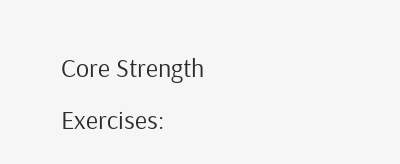Core Strength Exercises: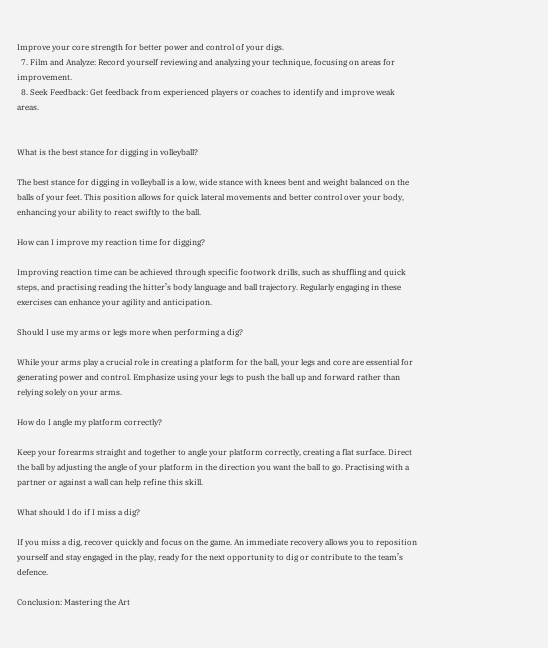Improve your core strength for better power and control of your digs.
  7. Film and Analyze: Record yourself reviewing and analyzing your technique, focusing on areas for improvement.
  8. Seek Feedback: Get feedback from experienced players or coaches to identify and improve weak areas.


What is the best stance for digging in volleyball?

The best stance for digging in volleyball is a low, wide stance with knees bent and weight balanced on the balls of your feet. This position allows for quick lateral movements and better control over your body, enhancing your ability to react swiftly to the ball.

How can I improve my reaction time for digging?

Improving reaction time can be achieved through specific footwork drills, such as shuffling and quick steps, and practising reading the hitter’s body language and ball trajectory. Regularly engaging in these exercises can enhance your agility and anticipation.

Should I use my arms or legs more when performing a dig?

While your arms play a crucial role in creating a platform for the ball, your legs and core are essential for generating power and control. Emphasize using your legs to push the ball up and forward rather than relying solely on your arms.

How do I angle my platform correctly?

Keep your forearms straight and together to angle your platform correctly, creating a flat surface. Direct the ball by adjusting the angle of your platform in the direction you want the ball to go. Practising with a partner or against a wall can help refine this skill.

What should I do if I miss a dig?

If you miss a dig, recover quickly and focus on the game. An immediate recovery allows you to reposition yourself and stay engaged in the play, ready for the next opportunity to dig or contribute to the team’s defence.

Conclusion: Mastering the Art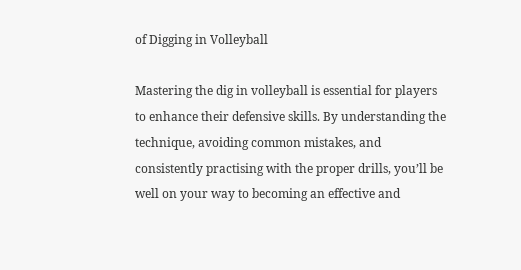of Digging in Volleyball

Mastering the dig in volleyball is essential for players to enhance their defensive skills. By understanding the technique, avoiding common mistakes, and consistently practising with the proper drills, you’ll be well on your way to becoming an effective and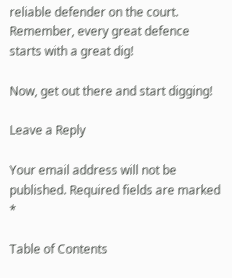reliable defender on the court. Remember, every great defence starts with a great dig!

Now, get out there and start digging!

Leave a Reply

Your email address will not be published. Required fields are marked *

Table of Contents